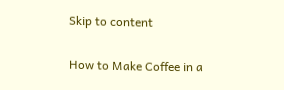Skip to content

How to Make Coffee in a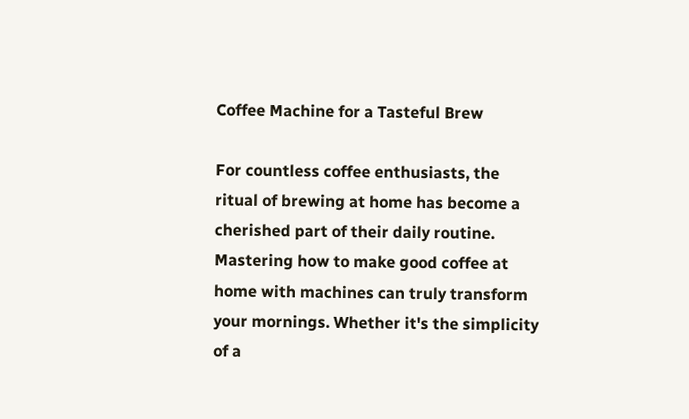Coffee Machine for a Tasteful Brew

For countless coffee enthusiasts, the ritual of brewing at home has become a cherished part of their daily routine. Mastering how to make good coffee at home with machines can truly transform your mornings. Whether it's the simplicity of a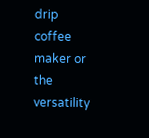drip coffee maker or the versatility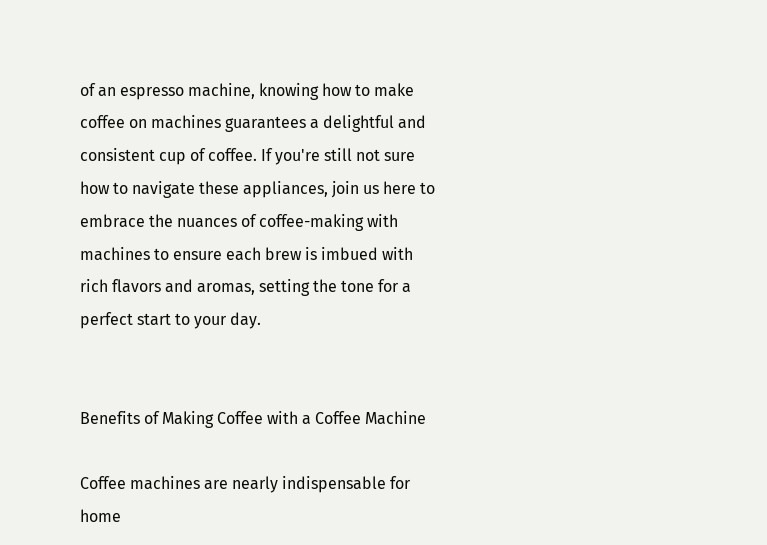of an espresso machine, knowing how to make coffee on machines guarantees a delightful and consistent cup of coffee. If you're still not sure how to navigate these appliances, join us here to embrace the nuances of coffee-making with machines to ensure each brew is imbued with rich flavors and aromas, setting the tone for a perfect start to your day.


Benefits of Making Coffee with a Coffee Machine

Coffee machines are nearly indispensable for home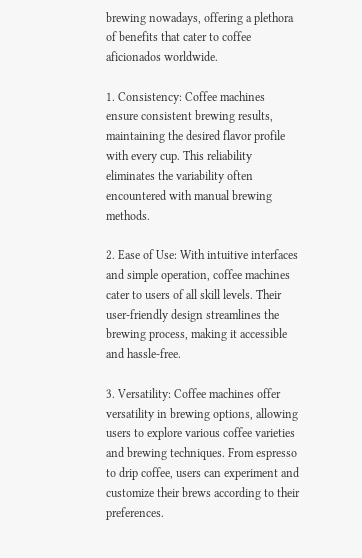brewing nowadays, offering a plethora of benefits that cater to coffee aficionados worldwide.

1. Consistency: Coffee machines ensure consistent brewing results, maintaining the desired flavor profile with every cup. This reliability eliminates the variability often encountered with manual brewing methods.

2. Ease of Use: With intuitive interfaces and simple operation, coffee machines cater to users of all skill levels. Their user-friendly design streamlines the brewing process, making it accessible and hassle-free.

3. Versatility: Coffee machines offer versatility in brewing options, allowing users to explore various coffee varieties and brewing techniques. From espresso to drip coffee, users can experiment and customize their brews according to their preferences.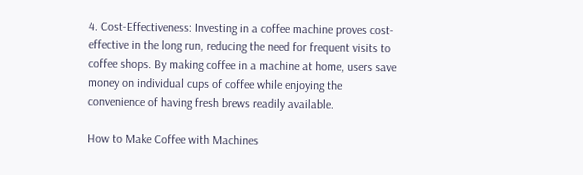4. Cost-Effectiveness: Investing in a coffee machine proves cost-effective in the long run, reducing the need for frequent visits to coffee shops. By making coffee in a machine at home, users save money on individual cups of coffee while enjoying the convenience of having fresh brews readily available.

How to Make Coffee with Machines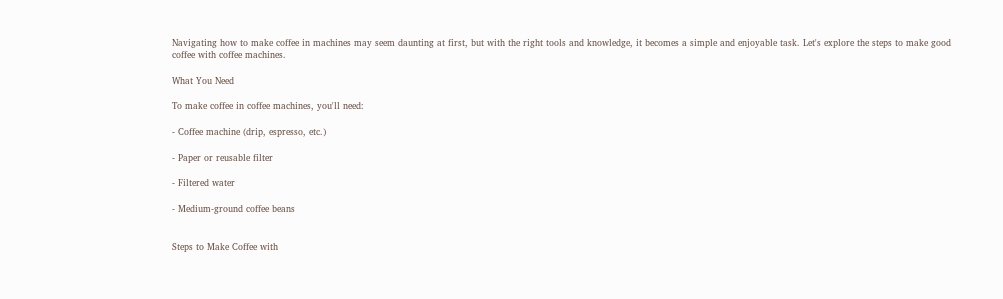Navigating how to make coffee in machines may seem daunting at first, but with the right tools and knowledge, it becomes a simple and enjoyable task. Let's explore the steps to make good coffee with coffee machines.

What You Need

To make coffee in coffee machines, you'll need:

- Coffee machine (drip, espresso, etc.)

- Paper or reusable filter

- Filtered water

- Medium-ground coffee beans


Steps to Make Coffee with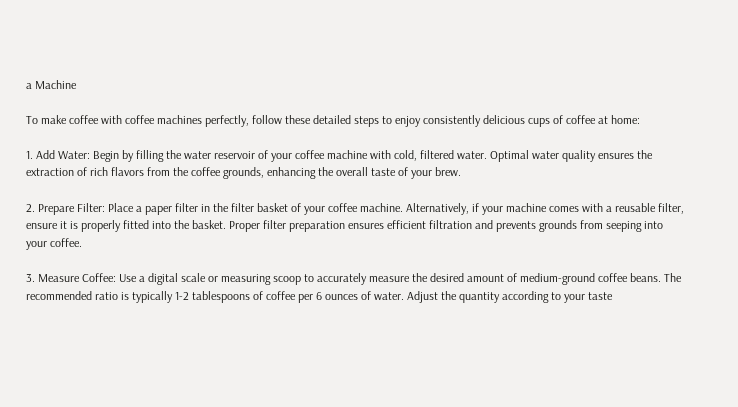a Machine

To make coffee with coffee machines perfectly, follow these detailed steps to enjoy consistently delicious cups of coffee at home:

1. Add Water: Begin by filling the water reservoir of your coffee machine with cold, filtered water. Optimal water quality ensures the extraction of rich flavors from the coffee grounds, enhancing the overall taste of your brew.

2. Prepare Filter: Place a paper filter in the filter basket of your coffee machine. Alternatively, if your machine comes with a reusable filter, ensure it is properly fitted into the basket. Proper filter preparation ensures efficient filtration and prevents grounds from seeping into your coffee.

3. Measure Coffee: Use a digital scale or measuring scoop to accurately measure the desired amount of medium-ground coffee beans. The recommended ratio is typically 1-2 tablespoons of coffee per 6 ounces of water. Adjust the quantity according to your taste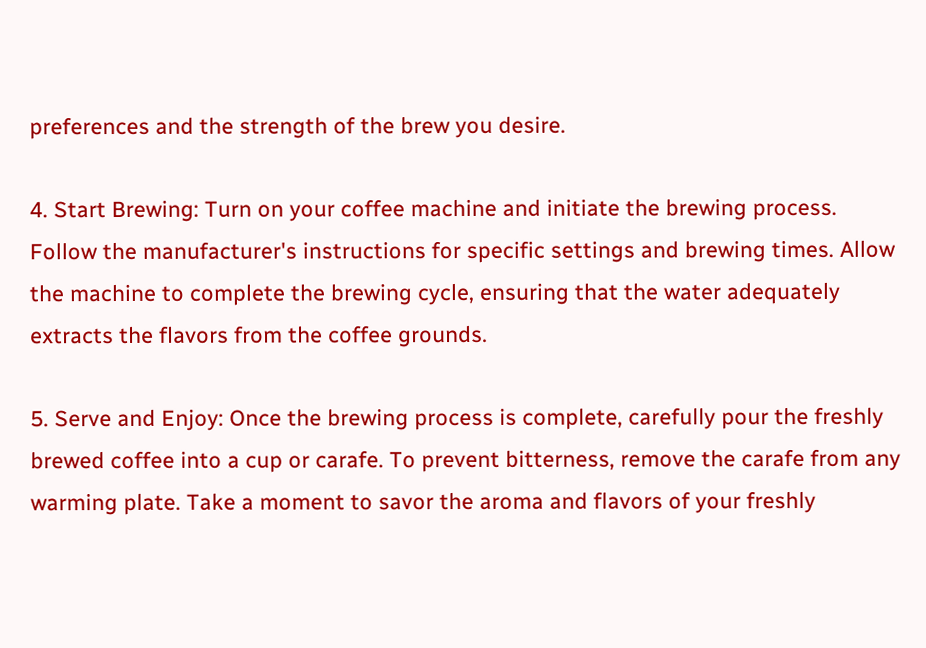preferences and the strength of the brew you desire.

4. Start Brewing: Turn on your coffee machine and initiate the brewing process. Follow the manufacturer's instructions for specific settings and brewing times. Allow the machine to complete the brewing cycle, ensuring that the water adequately extracts the flavors from the coffee grounds.

5. Serve and Enjoy: Once the brewing process is complete, carefully pour the freshly brewed coffee into a cup or carafe. To prevent bitterness, remove the carafe from any warming plate. Take a moment to savor the aroma and flavors of your freshly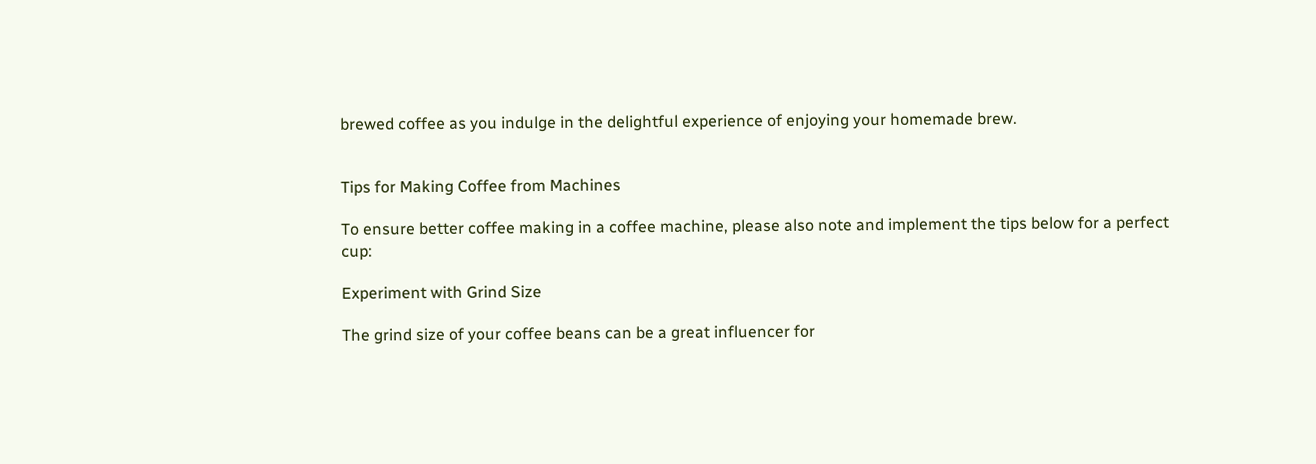brewed coffee as you indulge in the delightful experience of enjoying your homemade brew.


Tips for Making Coffee from Machines

To ensure better coffee making in a coffee machine, please also note and implement the tips below for a perfect cup:

Experiment with Grind Size

The grind size of your coffee beans can be a great influencer for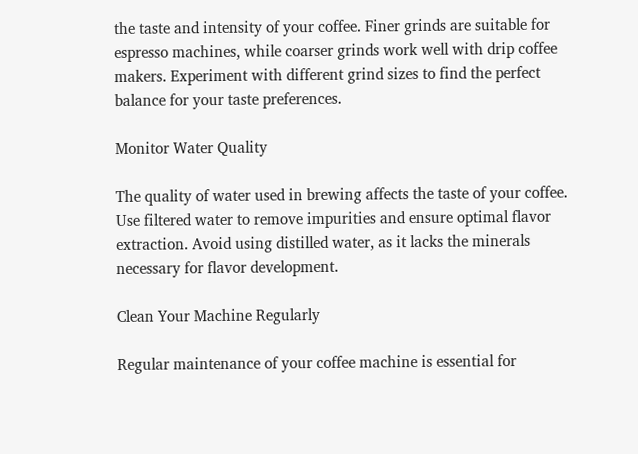the taste and intensity of your coffee. Finer grinds are suitable for espresso machines, while coarser grinds work well with drip coffee makers. Experiment with different grind sizes to find the perfect balance for your taste preferences.

Monitor Water Quality

The quality of water used in brewing affects the taste of your coffee. Use filtered water to remove impurities and ensure optimal flavor extraction. Avoid using distilled water, as it lacks the minerals necessary for flavor development.

Clean Your Machine Regularly

Regular maintenance of your coffee machine is essential for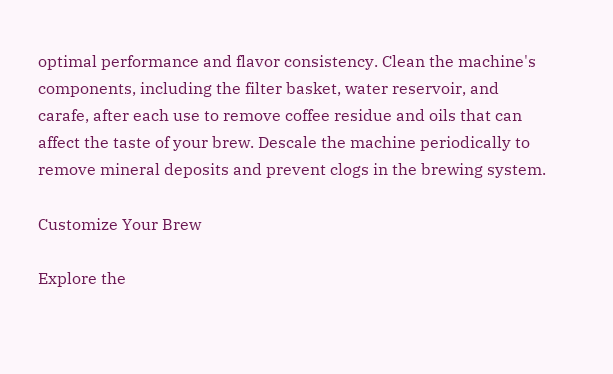optimal performance and flavor consistency. Clean the machine's components, including the filter basket, water reservoir, and carafe, after each use to remove coffee residue and oils that can affect the taste of your brew. Descale the machine periodically to remove mineral deposits and prevent clogs in the brewing system.

Customize Your Brew

Explore the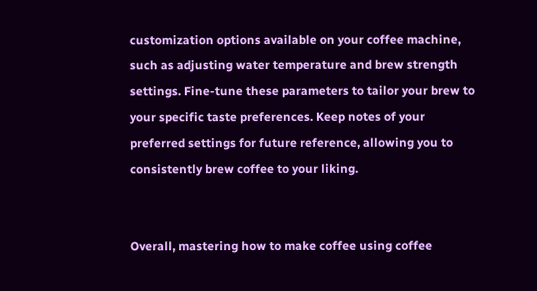customization options available on your coffee machine, such as adjusting water temperature and brew strength settings. Fine-tune these parameters to tailor your brew to your specific taste preferences. Keep notes of your preferred settings for future reference, allowing you to consistently brew coffee to your liking.


Overall, mastering how to make coffee using coffee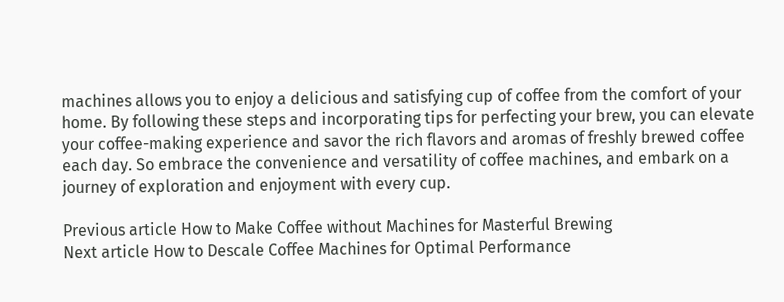machines allows you to enjoy a delicious and satisfying cup of coffee from the comfort of your home. By following these steps and incorporating tips for perfecting your brew, you can elevate your coffee-making experience and savor the rich flavors and aromas of freshly brewed coffee each day. So embrace the convenience and versatility of coffee machines, and embark on a journey of exploration and enjoyment with every cup.

Previous article How to Make Coffee without Machines for Masterful Brewing
Next article How to Descale Coffee Machines for Optimal Performance